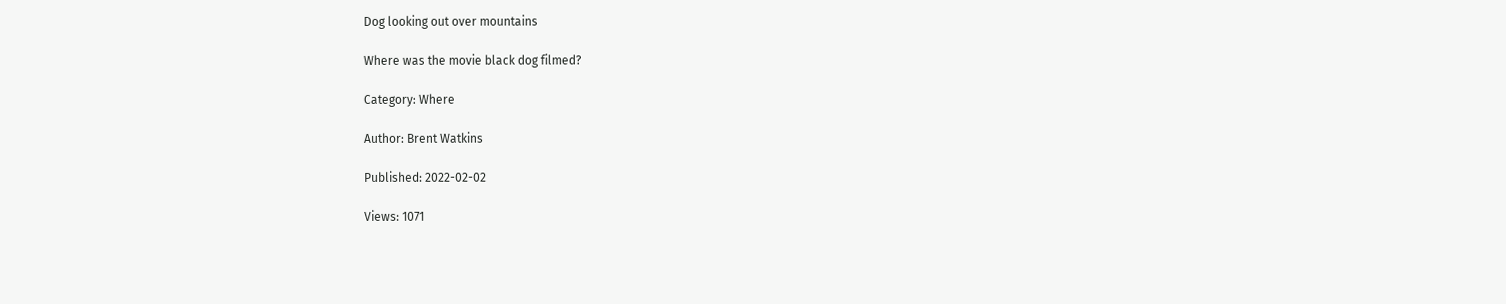Dog looking out over mountains

Where was the movie black dog filmed?

Category: Where

Author: Brent Watkins

Published: 2022-02-02

Views: 1071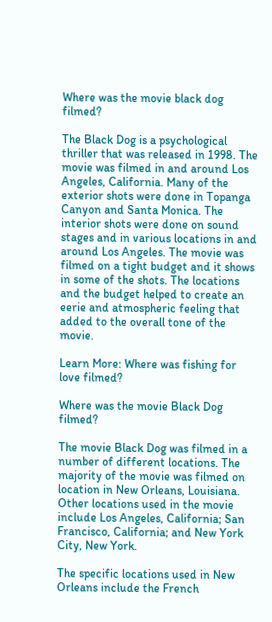Where was the movie black dog filmed?

The Black Dog is a psychological thriller that was released in 1998. The movie was filmed in and around Los Angeles, California. Many of the exterior shots were done in Topanga Canyon and Santa Monica. The interior shots were done on sound stages and in various locations in and around Los Angeles. The movie was filmed on a tight budget and it shows in some of the shots. The locations and the budget helped to create an eerie and atmospheric feeling that added to the overall tone of the movie.

Learn More: Where was fishing for love filmed?

Where was the movie Black Dog filmed?

The movie Black Dog was filmed in a number of different locations. The majority of the movie was filmed on location in New Orleans, Louisiana. Other locations used in the movie include Los Angeles, California; San Francisco, California; and New York City, New York.

The specific locations used in New Orleans include the French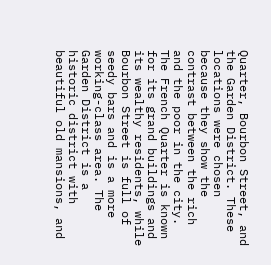Quarter, Bourbon Street, and the Garden District. These locations were chosen because they show the contrast between the rich and the poor in the city. The French Quarter is known for its grand buildings and its wealthy residents, while Bourbon Street is full of seedy bars and is a more working-class area. The Garden District is a historic district with beautiful old mansions, and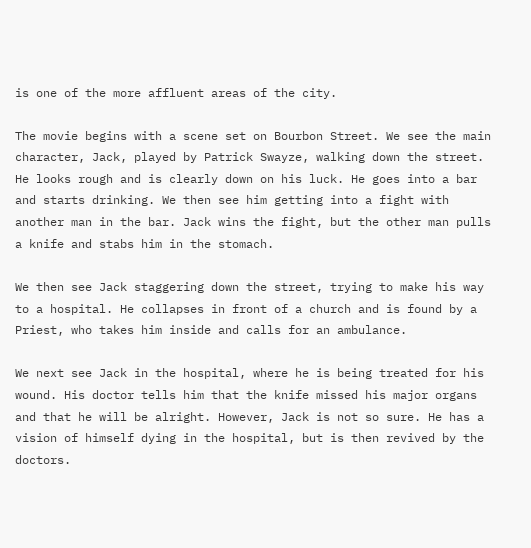is one of the more affluent areas of the city.

The movie begins with a scene set on Bourbon Street. We see the main character, Jack, played by Patrick Swayze, walking down the street. He looks rough and is clearly down on his luck. He goes into a bar and starts drinking. We then see him getting into a fight with another man in the bar. Jack wins the fight, but the other man pulls a knife and stabs him in the stomach.

We then see Jack staggering down the street, trying to make his way to a hospital. He collapses in front of a church and is found by a Priest, who takes him inside and calls for an ambulance.

We next see Jack in the hospital, where he is being treated for his wound. His doctor tells him that the knife missed his major organs and that he will be alright. However, Jack is not so sure. He has a vision of himself dying in the hospital, but is then revived by the doctors.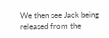We then see Jack being released from the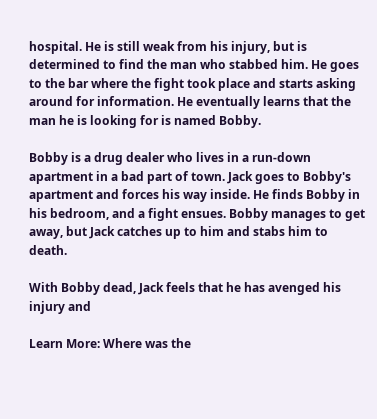hospital. He is still weak from his injury, but is determined to find the man who stabbed him. He goes to the bar where the fight took place and starts asking around for information. He eventually learns that the man he is looking for is named Bobby.

Bobby is a drug dealer who lives in a run-down apartment in a bad part of town. Jack goes to Bobby's apartment and forces his way inside. He finds Bobby in his bedroom, and a fight ensues. Bobby manages to get away, but Jack catches up to him and stabs him to death.

With Bobby dead, Jack feels that he has avenged his injury and

Learn More: Where was the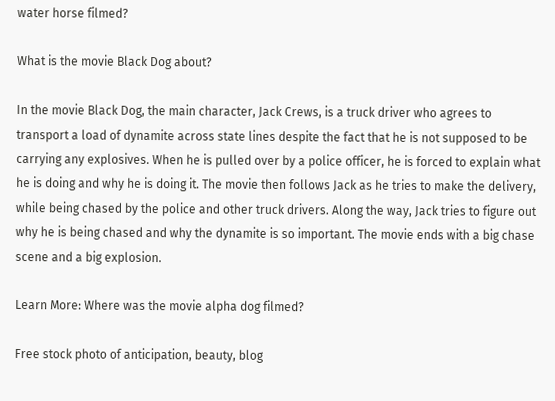water horse filmed?

What is the movie Black Dog about?

In the movie Black Dog, the main character, Jack Crews, is a truck driver who agrees to transport a load of dynamite across state lines despite the fact that he is not supposed to be carrying any explosives. When he is pulled over by a police officer, he is forced to explain what he is doing and why he is doing it. The movie then follows Jack as he tries to make the delivery, while being chased by the police and other truck drivers. Along the way, Jack tries to figure out why he is being chased and why the dynamite is so important. The movie ends with a big chase scene and a big explosion.

Learn More: Where was the movie alpha dog filmed?

Free stock photo of anticipation, beauty, blog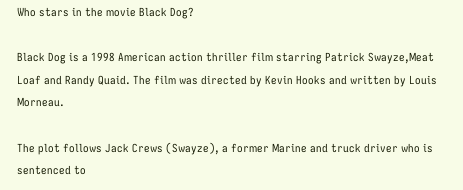Who stars in the movie Black Dog?

Black Dog is a 1998 American action thriller film starring Patrick Swayze,Meat Loaf and Randy Quaid. The film was directed by Kevin Hooks and written by Louis Morneau.

The plot follows Jack Crews (Swayze), a former Marine and truck driver who is sentenced to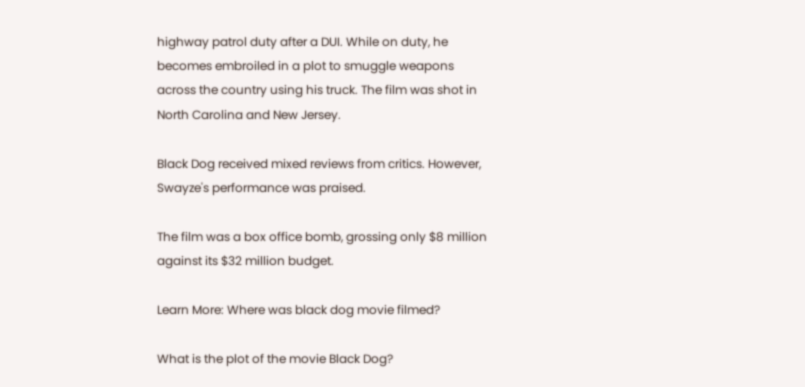highway patrol duty after a DUI. While on duty, he becomes embroiled in a plot to smuggle weapons across the country using his truck. The film was shot in North Carolina and New Jersey.

Black Dog received mixed reviews from critics. However, Swayze's performance was praised.

The film was a box office bomb, grossing only $8 million against its $32 million budget.

Learn More: Where was black dog movie filmed?

What is the plot of the movie Black Dog?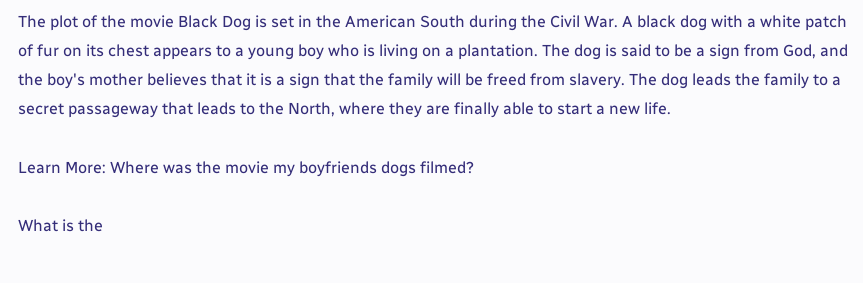The plot of the movie Black Dog is set in the American South during the Civil War. A black dog with a white patch of fur on its chest appears to a young boy who is living on a plantation. The dog is said to be a sign from God, and the boy's mother believes that it is a sign that the family will be freed from slavery. The dog leads the family to a secret passageway that leads to the North, where they are finally able to start a new life.

Learn More: Where was the movie my boyfriends dogs filmed?

What is the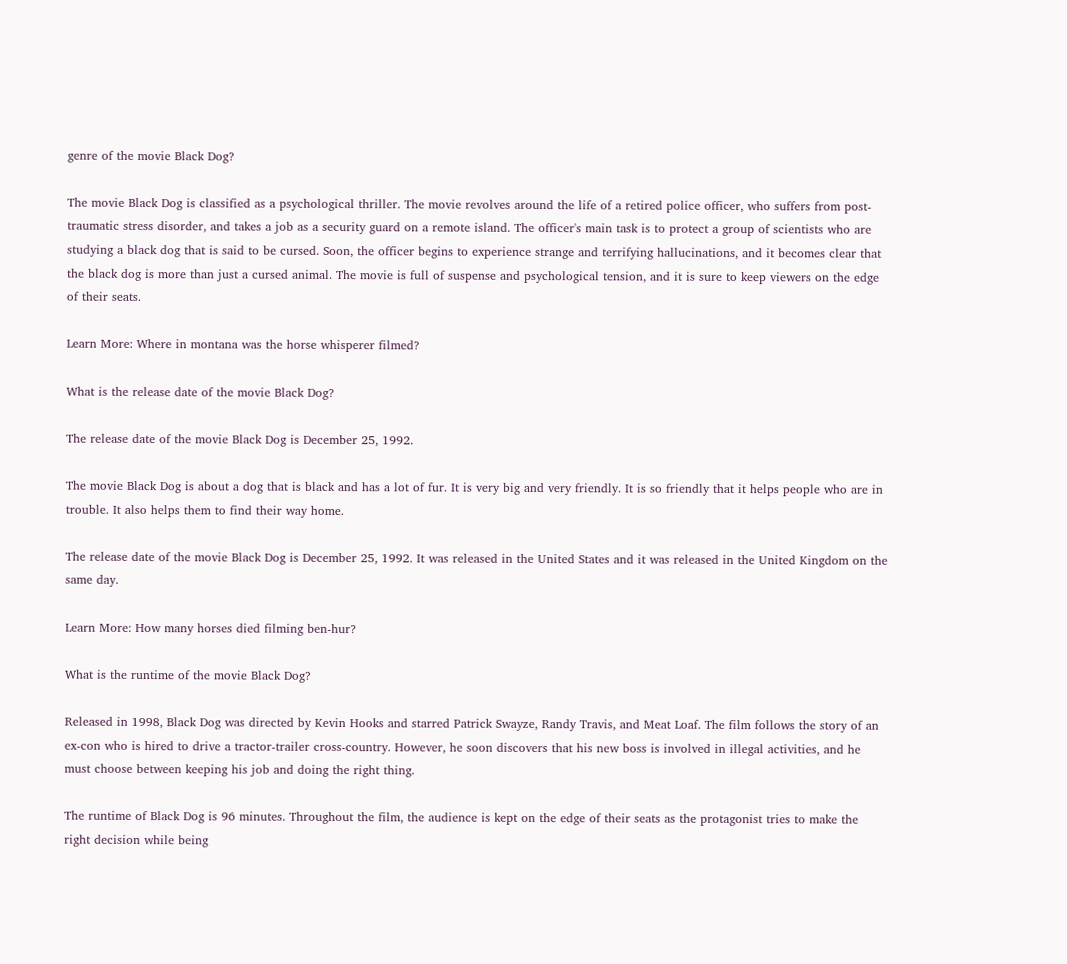genre of the movie Black Dog?

The movie Black Dog is classified as a psychological thriller. The movie revolves around the life of a retired police officer, who suffers from post-traumatic stress disorder, and takes a job as a security guard on a remote island. The officer's main task is to protect a group of scientists who are studying a black dog that is said to be cursed. Soon, the officer begins to experience strange and terrifying hallucinations, and it becomes clear that the black dog is more than just a cursed animal. The movie is full of suspense and psychological tension, and it is sure to keep viewers on the edge of their seats.

Learn More: Where in montana was the horse whisperer filmed?

What is the release date of the movie Black Dog?

The release date of the movie Black Dog is December 25, 1992.

The movie Black Dog is about a dog that is black and has a lot of fur. It is very big and very friendly. It is so friendly that it helps people who are in trouble. It also helps them to find their way home.

The release date of the movie Black Dog is December 25, 1992. It was released in the United States and it was released in the United Kingdom on the same day.

Learn More: How many horses died filming ben-hur?

What is the runtime of the movie Black Dog?

Released in 1998, Black Dog was directed by Kevin Hooks and starred Patrick Swayze, Randy Travis, and Meat Loaf. The film follows the story of an ex-con who is hired to drive a tractor-trailer cross-country. However, he soon discovers that his new boss is involved in illegal activities, and he must choose between keeping his job and doing the right thing.

The runtime of Black Dog is 96 minutes. Throughout the film, the audience is kept on the edge of their seats as the protagonist tries to make the right decision while being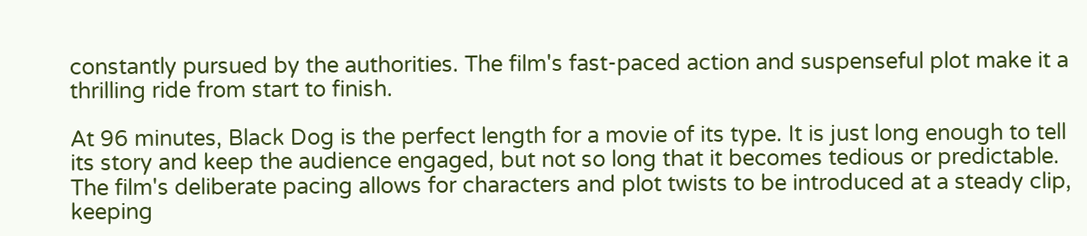constantly pursued by the authorities. The film's fast-paced action and suspenseful plot make it a thrilling ride from start to finish.

At 96 minutes, Black Dog is the perfect length for a movie of its type. It is just long enough to tell its story and keep the audience engaged, but not so long that it becomes tedious or predictable. The film's deliberate pacing allows for characters and plot twists to be introduced at a steady clip, keeping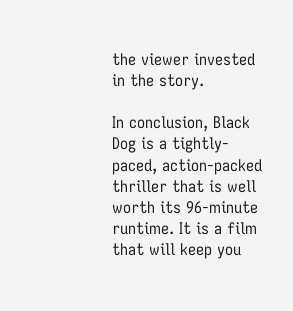the viewer invested in the story.

In conclusion, Black Dog is a tightly-paced, action-packed thriller that is well worth its 96-minute runtime. It is a film that will keep you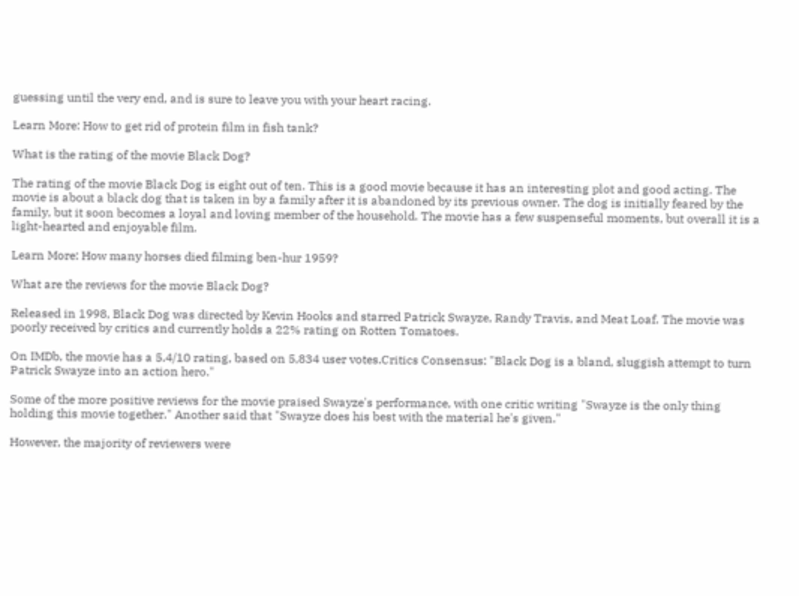guessing until the very end, and is sure to leave you with your heart racing.

Learn More: How to get rid of protein film in fish tank?

What is the rating of the movie Black Dog?

The rating of the movie Black Dog is eight out of ten. This is a good movie because it has an interesting plot and good acting. The movie is about a black dog that is taken in by a family after it is abandoned by its previous owner. The dog is initially feared by the family, but it soon becomes a loyal and loving member of the household. The movie has a few suspenseful moments, but overall it is a light-hearted and enjoyable film.

Learn More: How many horses died filming ben-hur 1959?

What are the reviews for the movie Black Dog?

Released in 1998, Black Dog was directed by Kevin Hooks and starred Patrick Swayze, Randy Travis, and Meat Loaf. The movie was poorly received by critics and currently holds a 22% rating on Rotten Tomatoes.

On IMDb, the movie has a 5.4/10 rating, based on 5,834 user votes.Critics Consensus: "Black Dog is a bland, sluggish attempt to turn Patrick Swayze into an action hero."

Some of the more positive reviews for the movie praised Swayze's performance, with one critic writing "Swayze is the only thing holding this movie together." Another said that "Swayze does his best with the material he's given."

However, the majority of reviewers were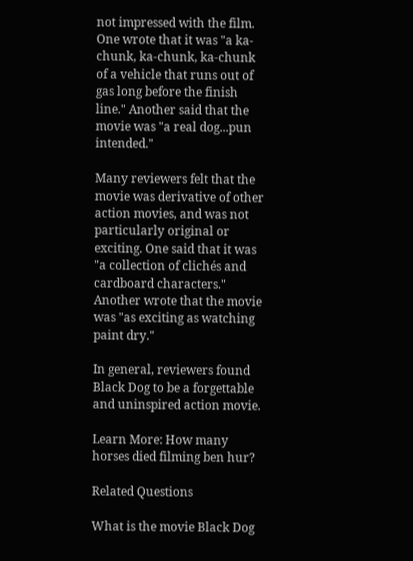not impressed with the film. One wrote that it was "a ka-chunk, ka-chunk, ka-chunk of a vehicle that runs out of gas long before the finish line." Another said that the movie was "a real dog...pun intended."

Many reviewers felt that the movie was derivative of other action movies, and was not particularly original or exciting. One said that it was "a collection of clichés and cardboard characters." Another wrote that the movie was "as exciting as watching paint dry."

In general, reviewers found Black Dog to be a forgettable and uninspired action movie.

Learn More: How many horses died filming ben hur?

Related Questions

What is the movie Black Dog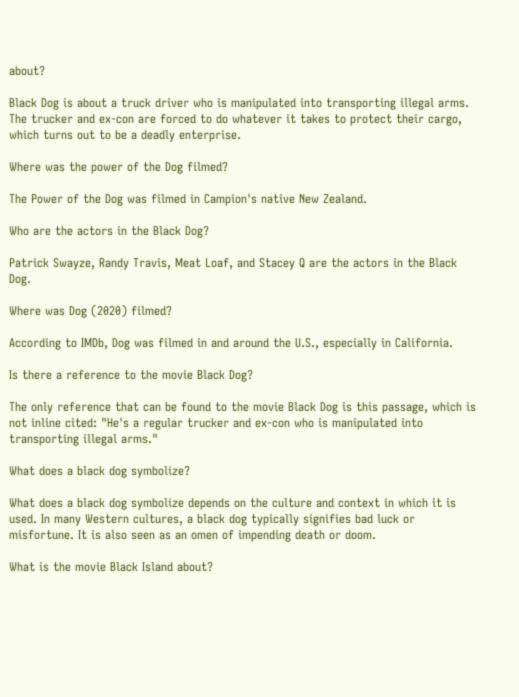about?

Black Dog is about a truck driver who is manipulated into transporting illegal arms. The trucker and ex-con are forced to do whatever it takes to protect their cargo, which turns out to be a deadly enterprise.

Where was the power of the Dog filmed?

The Power of the Dog was filmed in Campion's native New Zealand.

Who are the actors in the Black Dog?

Patrick Swayze, Randy Travis, Meat Loaf, and Stacey Q are the actors in the Black Dog.

Where was Dog (2020) filmed?

According to IMDb, Dog was filmed in and around the U.S., especially in California.

Is there a reference to the movie Black Dog?

The only reference that can be found to the movie Black Dog is this passage, which is not inline cited: "He's a regular trucker and ex-con who is manipulated into transporting illegal arms."

What does a black dog symbolize?

What does a black dog symbolize depends on the culture and context in which it is used. In many Western cultures, a black dog typically signifies bad luck or misfortune. It is also seen as an omen of impending death or doom.

What is the movie Black Island about?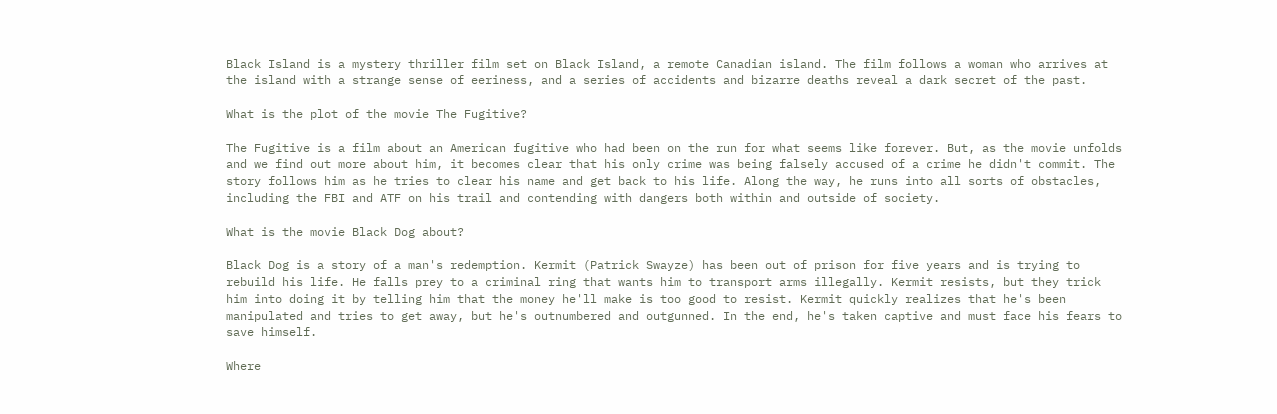Black Island is a mystery thriller film set on Black Island, a remote Canadian island. The film follows a woman who arrives at the island with a strange sense of eeriness, and a series of accidents and bizarre deaths reveal a dark secret of the past.

What is the plot of the movie The Fugitive?

The Fugitive is a film about an American fugitive who had been on the run for what seems like forever. But, as the movie unfolds and we find out more about him, it becomes clear that his only crime was being falsely accused of a crime he didn't commit. The story follows him as he tries to clear his name and get back to his life. Along the way, he runs into all sorts of obstacles, including the FBI and ATF on his trail and contending with dangers both within and outside of society.

What is the movie Black Dog about?

Black Dog is a story of a man's redemption. Kermit (Patrick Swayze) has been out of prison for five years and is trying to rebuild his life. He falls prey to a criminal ring that wants him to transport arms illegally. Kermit resists, but they trick him into doing it by telling him that the money he'll make is too good to resist. Kermit quickly realizes that he's been manipulated and tries to get away, but he's outnumbered and outgunned. In the end, he's taken captive and must face his fears to save himself.

Where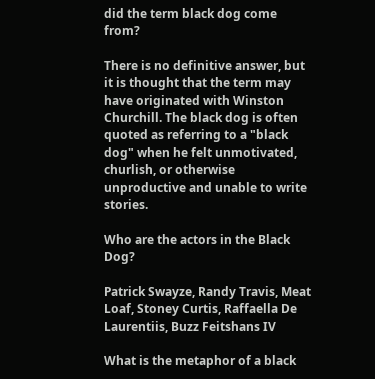did the term black dog come from?

There is no definitive answer, but it is thought that the term may have originated with Winston Churchill. The black dog is often quoted as referring to a "black dog" when he felt unmotivated, churlish, or otherwise unproductive and unable to write stories.

Who are the actors in the Black Dog?

Patrick Swayze, Randy Travis, Meat Loaf, Stoney Curtis, Raffaella De Laurentiis, Buzz Feitshans IV

What is the metaphor of a black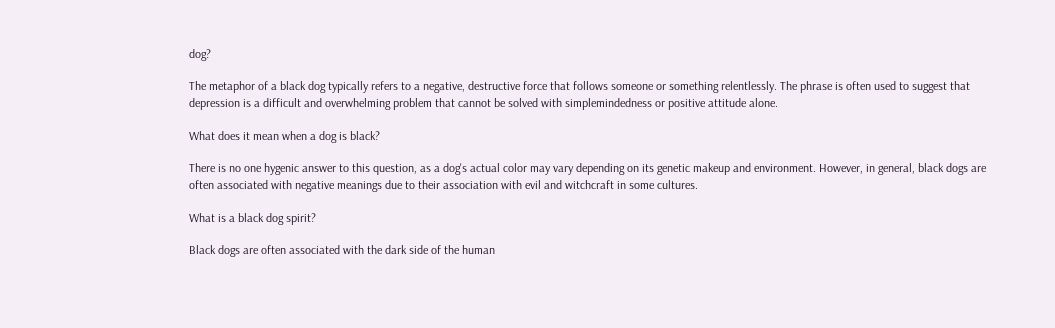dog?

The metaphor of a black dog typically refers to a negative, destructive force that follows someone or something relentlessly. The phrase is often used to suggest that depression is a difficult and overwhelming problem that cannot be solved with simplemindedness or positive attitude alone.

What does it mean when a dog is black?

There is no one hygenic answer to this question, as a dog's actual color may vary depending on its genetic makeup and environment. However, in general, black dogs are often associated with negative meanings due to their association with evil and witchcraft in some cultures.

What is a black dog spirit?

Black dogs are often associated with the dark side of the human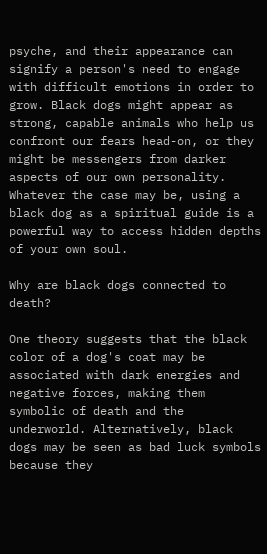psyche, and their appearance can signify a person's need to engage with difficult emotions in order to grow. Black dogs might appear as strong, capable animals who help us confront our fears head-on, or they might be messengers from darker aspects of our own personality. Whatever the case may be, using a black dog as a spiritual guide is a powerful way to access hidden depths of your own soul.

Why are black dogs connected to death?

One theory suggests that the black color of a dog's coat may be associated with dark energies and negative forces, making them symbolic of death and the underworld. Alternatively, black dogs may be seen as bad luck symbols because they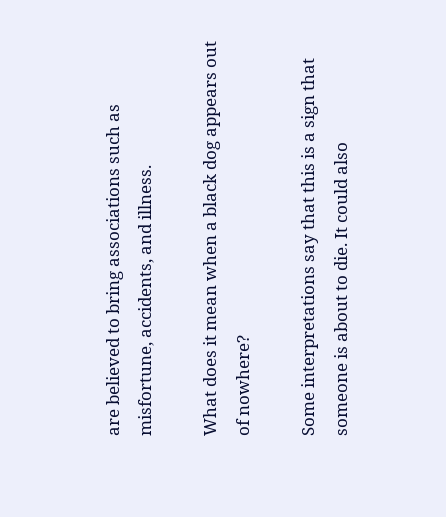are believed to bring associations such as misfortune, accidents, and illness.

What does it mean when a black dog appears out of nowhere?

Some interpretations say that this is a sign that someone is about to die. It could also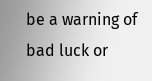be a warning of bad luck or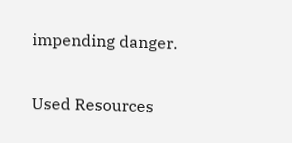impending danger.

Used Resources